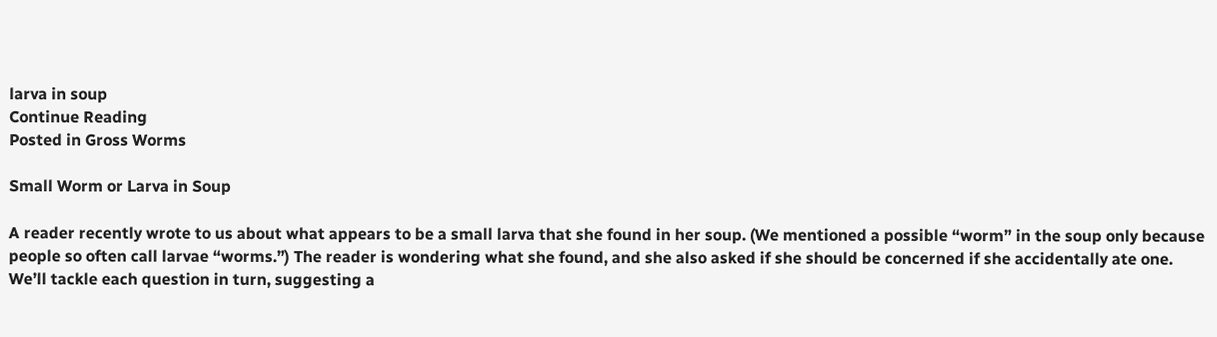larva in soup
Continue Reading
Posted in Gross Worms

Small Worm or Larva in Soup

A reader recently wrote to us about what appears to be a small larva that she found in her soup. (We mentioned a possible “worm” in the soup only because people so often call larvae “worms.”) The reader is wondering what she found, and she also asked if she should be concerned if she accidentally ate one. We’ll tackle each question in turn, suggesting a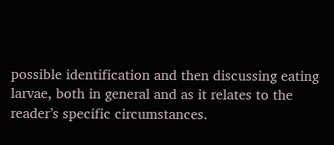possible identification and then discussing eating larvae, both in general and as it relates to the reader’s specific circumstances.